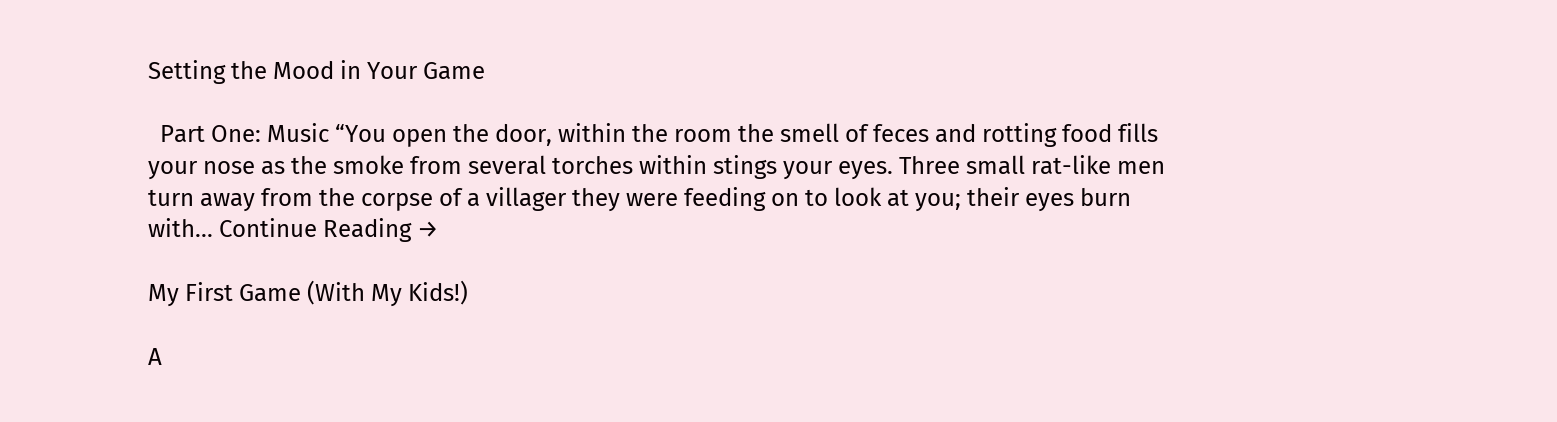Setting the Mood in Your Game

  Part One: Music “You open the door, within the room the smell of feces and rotting food fills your nose as the smoke from several torches within stings your eyes. Three small rat-like men turn away from the corpse of a villager they were feeding on to look at you; their eyes burn with... Continue Reading →

My First Game (With My Kids!)

A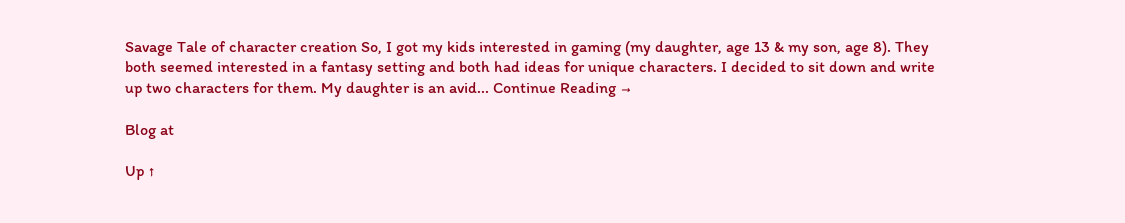Savage Tale of character creation So, I got my kids interested in gaming (my daughter, age 13 & my son, age 8). They both seemed interested in a fantasy setting and both had ideas for unique characters. I decided to sit down and write up two characters for them. My daughter is an avid... Continue Reading →

Blog at

Up ↑